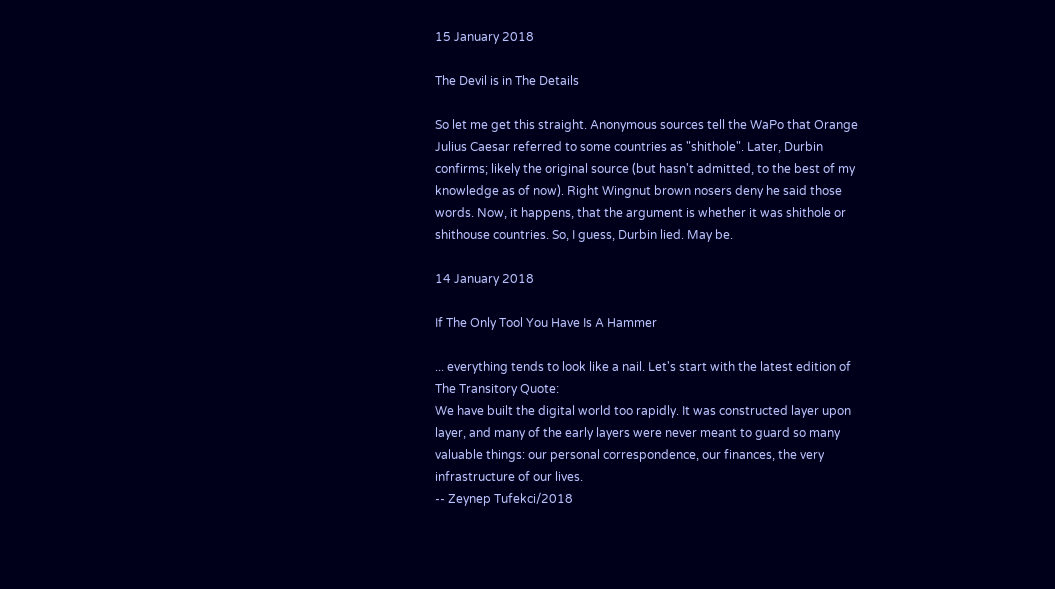15 January 2018

The Devil is in The Details

So let me get this straight. Anonymous sources tell the WaPo that Orange Julius Caesar referred to some countries as "shithole". Later, Durbin confirms; likely the original source (but hasn't admitted, to the best of my knowledge as of now). Right Wingnut brown nosers deny he said those words. Now, it happens, that the argument is whether it was shithole or shithouse countries. So, I guess, Durbin lied. May be.

14 January 2018

If The Only Tool You Have Is A Hammer

... everything tends to look like a nail. Let's start with the latest edition of The Transitory Quote:
We have built the digital world too rapidly. It was constructed layer upon layer, and many of the early layers were never meant to guard so many valuable things: our personal correspondence, our finances, the very infrastructure of our lives.
-- Zeynep Tufekci/2018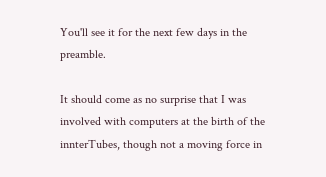You'll see it for the next few days in the preamble.

It should come as no surprise that I was involved with computers at the birth of the innterTubes, though not a moving force in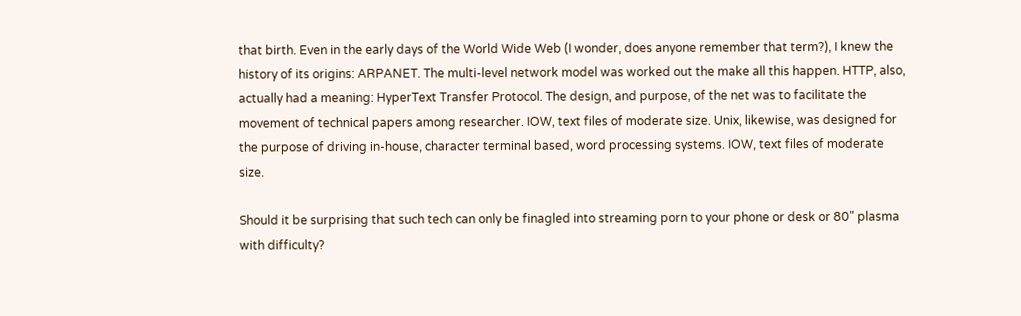that birth. Even in the early days of the World Wide Web (I wonder, does anyone remember that term?), I knew the history of its origins: ARPANET. The multi-level network model was worked out the make all this happen. HTTP, also, actually had a meaning: HyperText Transfer Protocol. The design, and purpose, of the net was to facilitate the movement of technical papers among researcher. IOW, text files of moderate size. Unix, likewise, was designed for the purpose of driving in-house, character terminal based, word processing systems. IOW, text files of moderate size.

Should it be surprising that such tech can only be finagled into streaming porn to your phone or desk or 80" plasma with difficulty?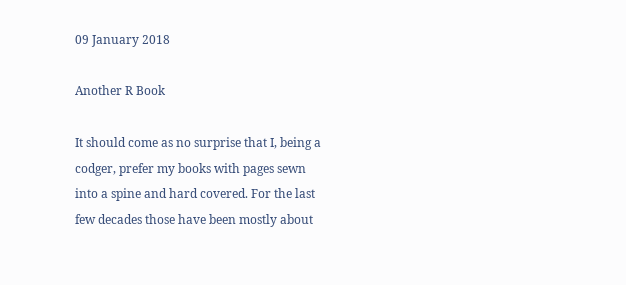09 January 2018

Another R Book

It should come as no surprise that I, being a codger, prefer my books with pages sewn into a spine and hard covered. For the last few decades those have been mostly about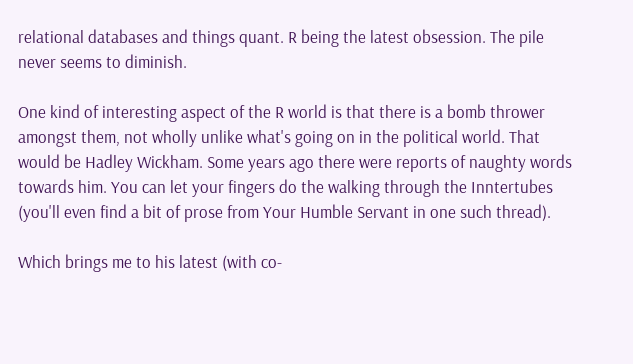relational databases and things quant. R being the latest obsession. The pile never seems to diminish.

One kind of interesting aspect of the R world is that there is a bomb thrower amongst them, not wholly unlike what's going on in the political world. That would be Hadley Wickham. Some years ago there were reports of naughty words towards him. You can let your fingers do the walking through the Inntertubes (you'll even find a bit of prose from Your Humble Servant in one such thread).

Which brings me to his latest (with co-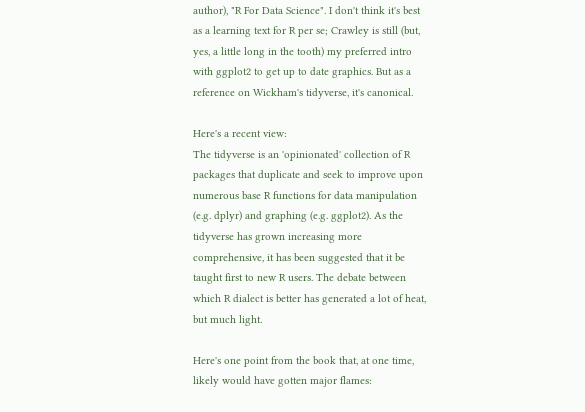author), "R For Data Science". I don't think it's best as a learning text for R per se; Crawley is still (but, yes, a little long in the tooth) my preferred intro with ggplot2 to get up to date graphics. But as a reference on Wickham's tidyverse, it's canonical.

Here's a recent view:
The tidyverse is an 'opinionated' collection of R packages that duplicate and seek to improve upon numerous base R functions for data manipulation (e.g. dplyr) and graphing (e.g. ggplot2). As the tidyverse has grown increasing more comprehensive, it has been suggested that it be taught first to new R users. The debate between which R dialect is better has generated a lot of heat, but much light.

Here's one point from the book that, at one time, likely would have gotten major flames: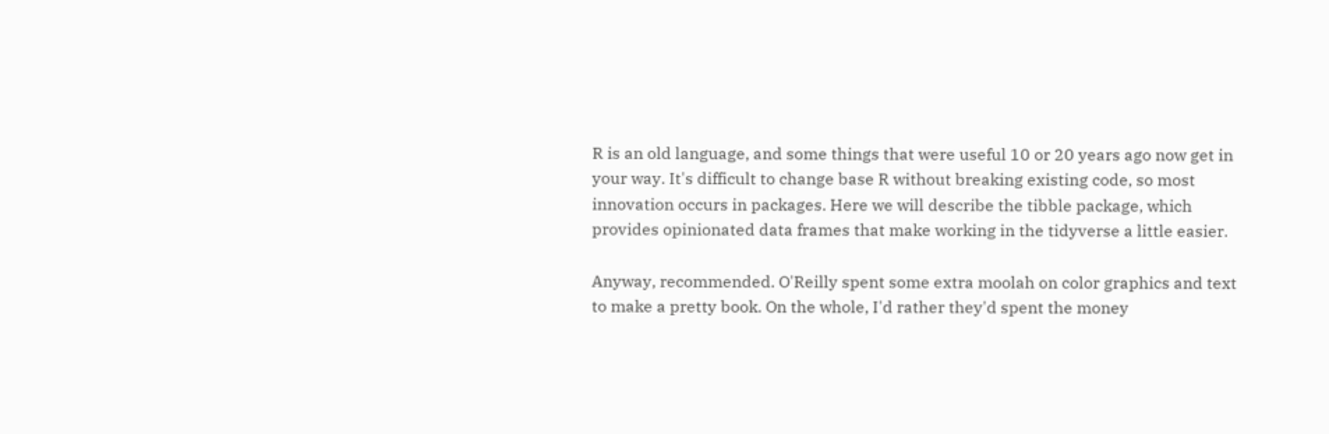R is an old language, and some things that were useful 10 or 20 years ago now get in your way. It's difficult to change base R without breaking existing code, so most innovation occurs in packages. Here we will describe the tibble package, which provides opinionated data frames that make working in the tidyverse a little easier.

Anyway, recommended. O'Reilly spent some extra moolah on color graphics and text to make a pretty book. On the whole, I'd rather they'd spent the money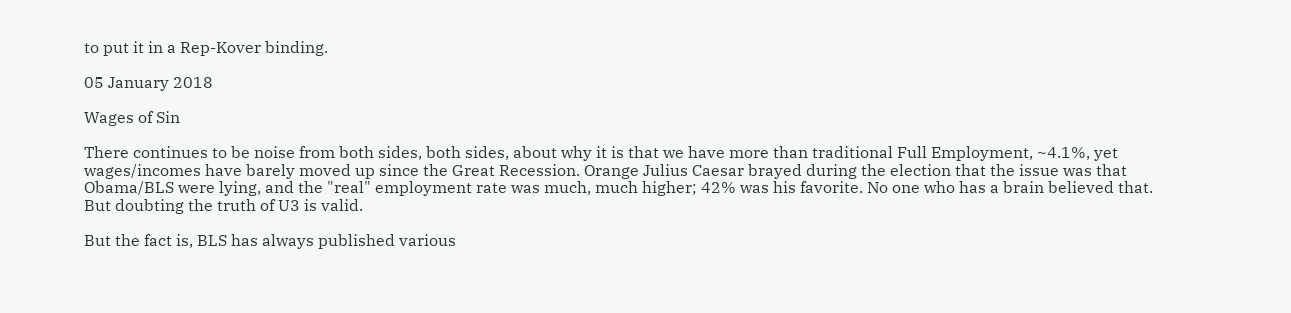to put it in a Rep-Kover binding.

05 January 2018

Wages of Sin

There continues to be noise from both sides, both sides, about why it is that we have more than traditional Full Employment, ~4.1%, yet wages/incomes have barely moved up since the Great Recession. Orange Julius Caesar brayed during the election that the issue was that Obama/BLS were lying, and the "real" employment rate was much, much higher; 42% was his favorite. No one who has a brain believed that. But doubting the truth of U3 is valid.

But the fact is, BLS has always published various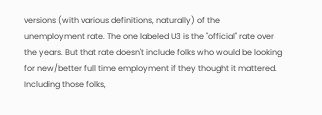versions (with various definitions, naturally) of the unemployment rate. The one labeled U3 is the "official" rate over the years. But that rate doesn't include folks who would be looking for new/better full time employment if they thought it mattered. Including those folks,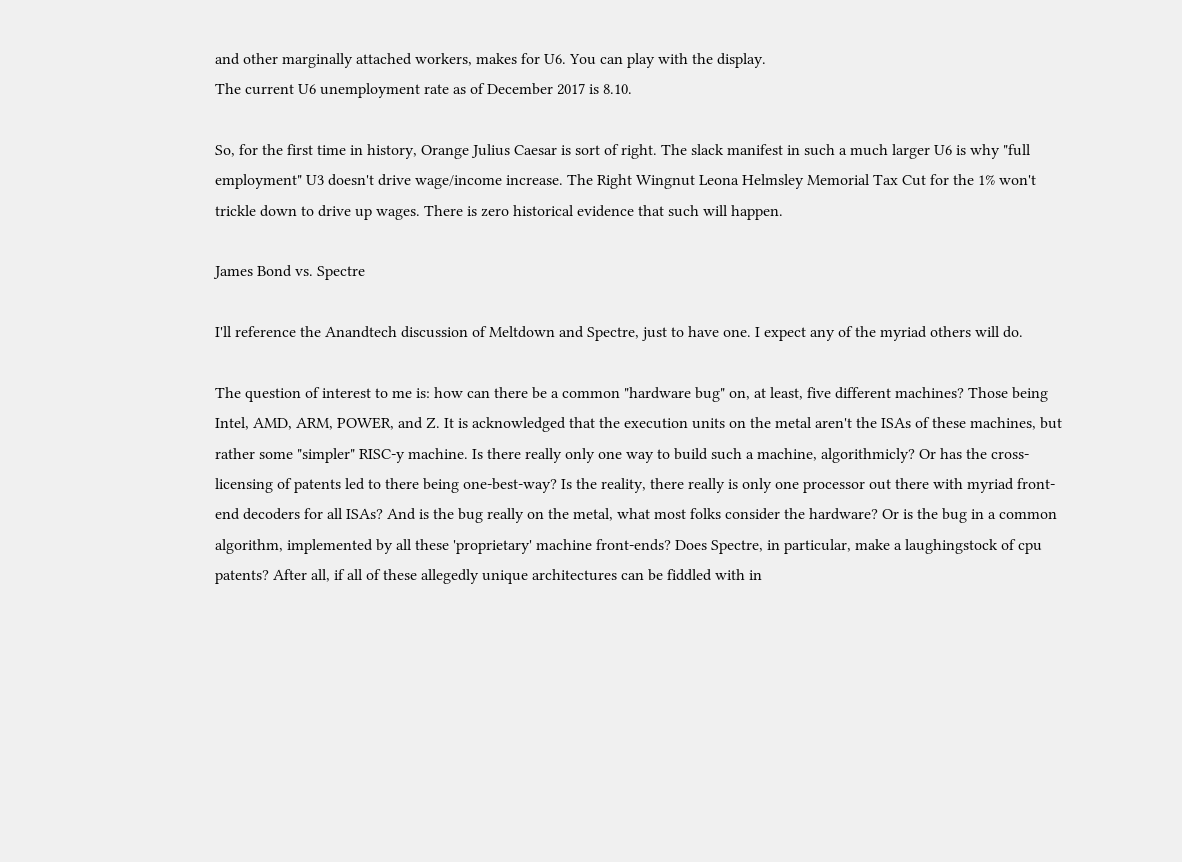and other marginally attached workers, makes for U6. You can play with the display.
The current U6 unemployment rate as of December 2017 is 8.10.

So, for the first time in history, Orange Julius Caesar is sort of right. The slack manifest in such a much larger U6 is why "full employment" U3 doesn't drive wage/income increase. The Right Wingnut Leona Helmsley Memorial Tax Cut for the 1% won't trickle down to drive up wages. There is zero historical evidence that such will happen.

James Bond vs. Spectre

I'll reference the Anandtech discussion of Meltdown and Spectre, just to have one. I expect any of the myriad others will do.

The question of interest to me is: how can there be a common "hardware bug" on, at least, five different machines? Those being Intel, AMD, ARM, POWER, and Z. It is acknowledged that the execution units on the metal aren't the ISAs of these machines, but rather some "simpler" RISC-y machine. Is there really only one way to build such a machine, algorithmicly? Or has the cross-licensing of patents led to there being one-best-way? Is the reality, there really is only one processor out there with myriad front-end decoders for all ISAs? And is the bug really on the metal, what most folks consider the hardware? Or is the bug in a common algorithm, implemented by all these 'proprietary' machine front-ends? Does Spectre, in particular, make a laughingstock of cpu patents? After all, if all of these allegedly unique architectures can be fiddled with in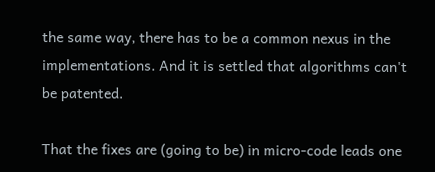the same way, there has to be a common nexus in the implementations. And it is settled that algorithms can't be patented.

That the fixes are (going to be) in micro-code leads one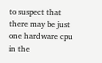to suspect that there may be just one hardware cpu in the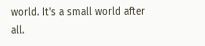world. It's a small world after all.